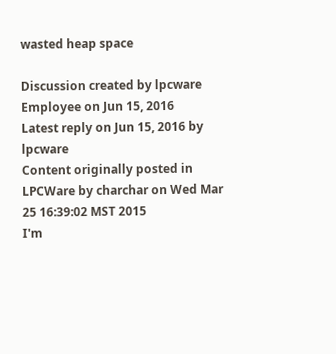wasted heap space

Discussion created by lpcware Employee on Jun 15, 2016
Latest reply on Jun 15, 2016 by lpcware
Content originally posted in LPCWare by charchar on Wed Mar 25 16:39:02 MST 2015
I'm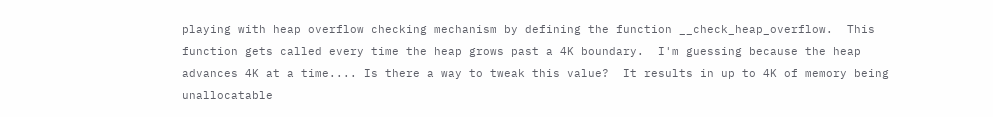playing with heap overflow checking mechanism by defining the function __check_heap_overflow.  This function gets called every time the heap grows past a 4K boundary.  I'm guessing because the heap advances 4K at a time.... Is there a way to tweak this value?  It results in up to 4K of memory being unallocatable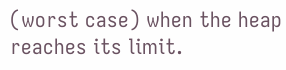(worst case) when the heap reaches its limit.